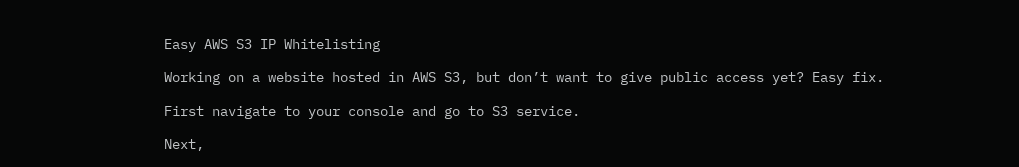Easy AWS S3 IP Whitelisting

Working on a website hosted in AWS S3, but don’t want to give public access yet? Easy fix.

First navigate to your console and go to S3 service.

Next,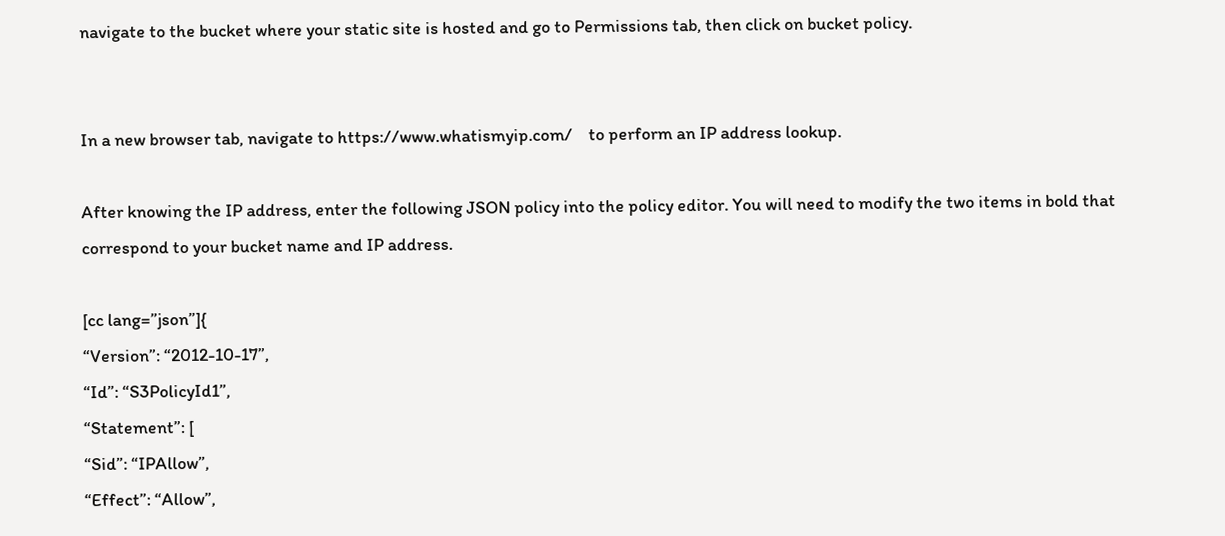navigate to the bucket where your static site is hosted and go to Permissions tab, then click on bucket policy.


In a new browser tab, navigate to https://www.whatismyip.com/    to perform an IP address lookup.

After knowing the IP address, enter the following JSON policy into the policy editor. You will need to modify the two items in bold that correspond to your bucket name and IP address.

[cc lang=”json”]{
“Version”: “2012-10-17”,
“Id”: “S3PolicyId1”,
“Statement”: [
“Sid”: “IPAllow”,
“Effect”: “Allow”,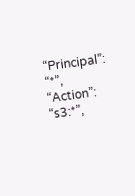“Principal”: “*”,
“Action”: “s3:*”,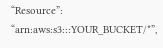“Resource”: “arn:aws:s3:::YOUR_BUCKET/*”,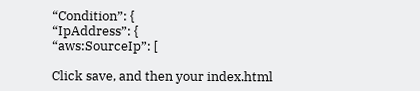“Condition”: {
“IpAddress”: {
“aws:SourceIp”: [

Click save, and then your index.html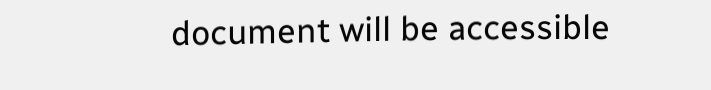document will be accessible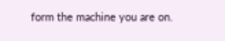form the machine you are on.